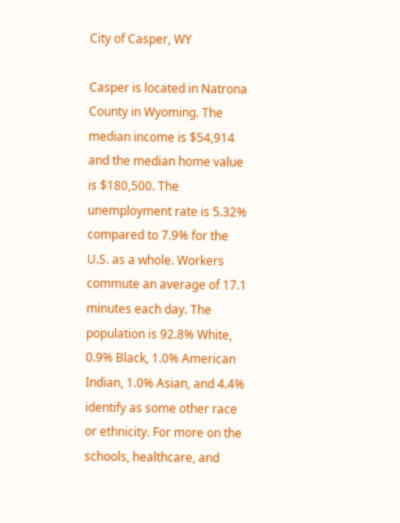City of Casper, WY

Casper is located in Natrona County in Wyoming. The median income is $54,914 and the median home value is $180,500. The unemployment rate is 5.32% compared to 7.9% for the U.S. as a whole. Workers commute an average of 17.1 minutes each day. The population is 92.8% White, 0.9% Black, 1.0% American Indian, 1.0% Asian, and 4.4% identify as some other race or ethnicity. For more on the schools, healthcare, and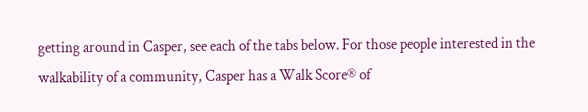getting around in Casper, see each of the tabs below. For those people interested in the walkability of a community, Casper has a Walk Score® of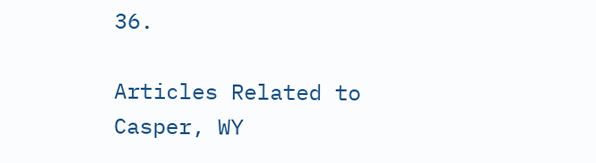36.

Articles Related to Casper, WY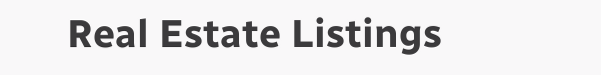Real Estate Listings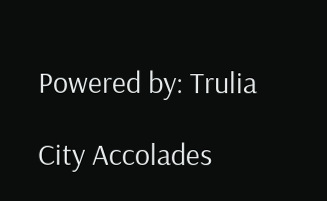Powered by: Trulia

City Accolades